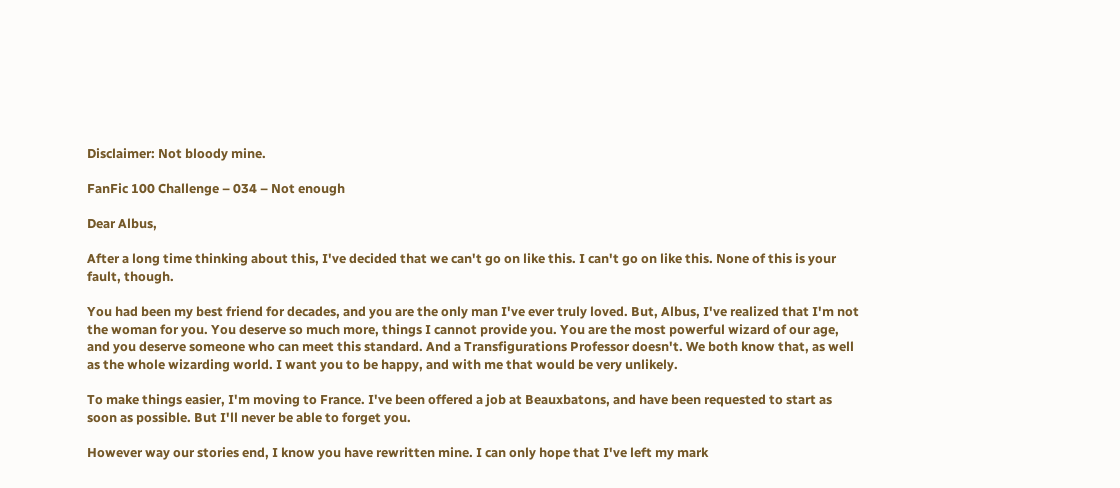Disclaimer: Not bloody mine.

FanFic 100 Challenge – 034 – Not enough

Dear Albus,

After a long time thinking about this, I've decided that we can't go on like this. I can't go on like this. None of this is your fault, though.

You had been my best friend for decades, and you are the only man I've ever truly loved. But, Albus, I've realized that I'm not the woman for you. You deserve so much more, things I cannot provide you. You are the most powerful wizard of our age, and you deserve someone who can meet this standard. And a Transfigurations Professor doesn't. We both know that, as well as the whole wizarding world. I want you to be happy, and with me that would be very unlikely.

To make things easier, I'm moving to France. I've been offered a job at Beauxbatons, and have been requested to start as soon as possible. But I'll never be able to forget you.

However way our stories end, I know you have rewritten mine. I can only hope that I've left my mark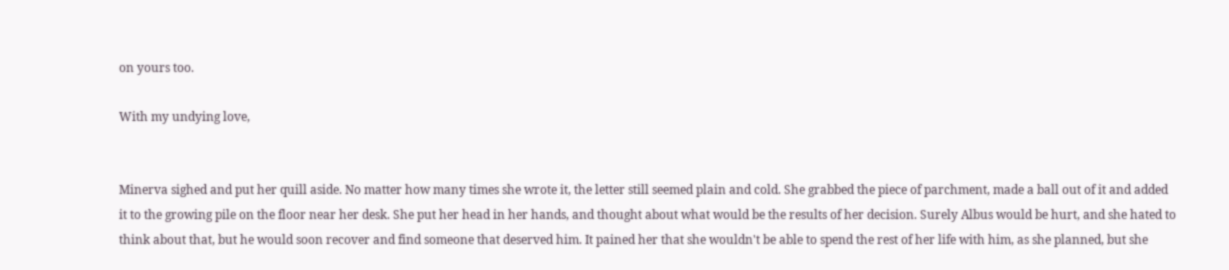on yours too.

With my undying love,


Minerva sighed and put her quill aside. No matter how many times she wrote it, the letter still seemed plain and cold. She grabbed the piece of parchment, made a ball out of it and added it to the growing pile on the floor near her desk. She put her head in her hands, and thought about what would be the results of her decision. Surely Albus would be hurt, and she hated to think about that, but he would soon recover and find someone that deserved him. It pained her that she wouldn't be able to spend the rest of her life with him, as she planned, but she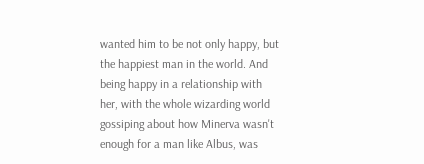wanted him to be not only happy, but the happiest man in the world. And being happy in a relationship with her, with the whole wizarding world gossiping about how Minerva wasn't enough for a man like Albus, was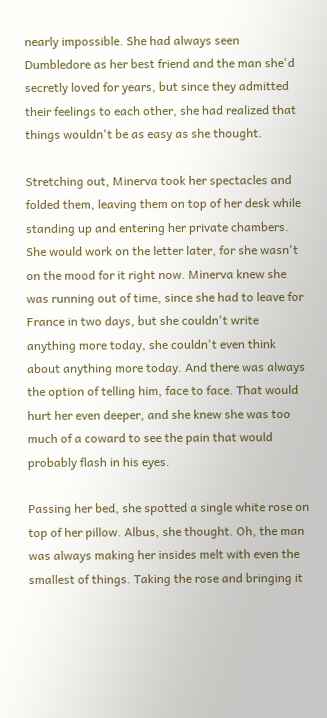nearly impossible. She had always seen Dumbledore as her best friend and the man she'd secretly loved for years, but since they admitted their feelings to each other, she had realized that things wouldn't be as easy as she thought.

Stretching out, Minerva took her spectacles and folded them, leaving them on top of her desk while standing up and entering her private chambers. She would work on the letter later, for she wasn't on the mood for it right now. Minerva knew she was running out of time, since she had to leave for France in two days, but she couldn't write anything more today, she couldn't even think about anything more today. And there was always the option of telling him, face to face. That would hurt her even deeper, and she knew she was too much of a coward to see the pain that would probably flash in his eyes.

Passing her bed, she spotted a single white rose on top of her pillow. Albus, she thought. Oh, the man was always making her insides melt with even the smallest of things. Taking the rose and bringing it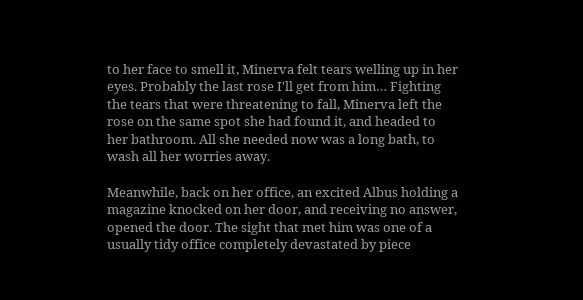to her face to smell it, Minerva felt tears welling up in her eyes. Probably the last rose I'll get from him… Fighting the tears that were threatening to fall, Minerva left the rose on the same spot she had found it, and headed to her bathroom. All she needed now was a long bath, to wash all her worries away.

Meanwhile, back on her office, an excited Albus holding a magazine knocked on her door, and receiving no answer, opened the door. The sight that met him was one of a usually tidy office completely devastated by piece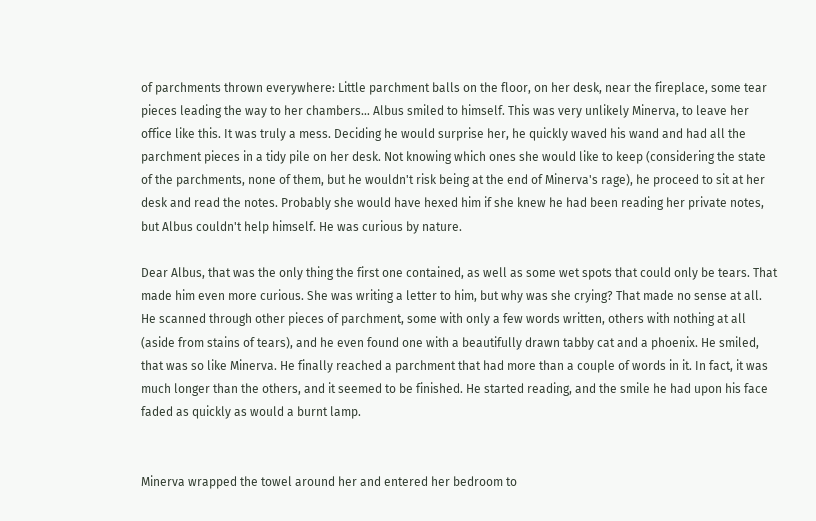of parchments thrown everywhere: Little parchment balls on the floor, on her desk, near the fireplace, some tear pieces leading the way to her chambers… Albus smiled to himself. This was very unlikely Minerva, to leave her office like this. It was truly a mess. Deciding he would surprise her, he quickly waved his wand and had all the parchment pieces in a tidy pile on her desk. Not knowing which ones she would like to keep (considering the state of the parchments, none of them, but he wouldn't risk being at the end of Minerva's rage), he proceed to sit at her desk and read the notes. Probably she would have hexed him if she knew he had been reading her private notes, but Albus couldn't help himself. He was curious by nature.

Dear Albus, that was the only thing the first one contained, as well as some wet spots that could only be tears. That made him even more curious. She was writing a letter to him, but why was she crying? That made no sense at all. He scanned through other pieces of parchment, some with only a few words written, others with nothing at all (aside from stains of tears), and he even found one with a beautifully drawn tabby cat and a phoenix. He smiled, that was so like Minerva. He finally reached a parchment that had more than a couple of words in it. In fact, it was much longer than the others, and it seemed to be finished. He started reading, and the smile he had upon his face faded as quickly as would a burnt lamp.


Minerva wrapped the towel around her and entered her bedroom to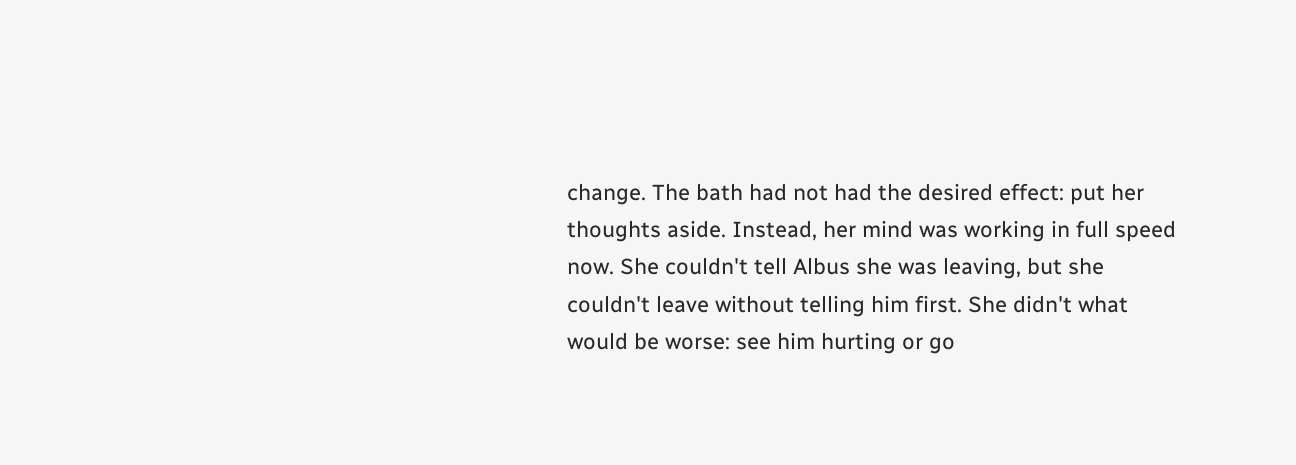change. The bath had not had the desired effect: put her thoughts aside. Instead, her mind was working in full speed now. She couldn't tell Albus she was leaving, but she couldn't leave without telling him first. She didn't what would be worse: see him hurting or go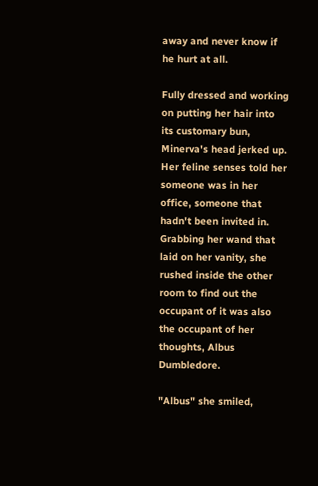away and never know if he hurt at all.

Fully dressed and working on putting her hair into its customary bun, Minerva's head jerked up. Her feline senses told her someone was in her office, someone that hadn't been invited in. Grabbing her wand that laid on her vanity, she rushed inside the other room to find out the occupant of it was also the occupant of her thoughts, Albus Dumbledore.

"Albus" she smiled,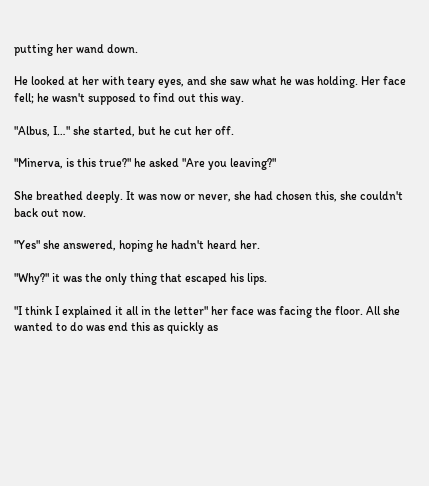putting her wand down.

He looked at her with teary eyes, and she saw what he was holding. Her face fell; he wasn't supposed to find out this way.

"Albus, I…" she started, but he cut her off.

"Minerva, is this true?" he asked "Are you leaving?"

She breathed deeply. It was now or never, she had chosen this, she couldn't back out now.

"Yes" she answered, hoping he hadn't heard her.

"Why?" it was the only thing that escaped his lips.

"I think I explained it all in the letter" her face was facing the floor. All she wanted to do was end this as quickly as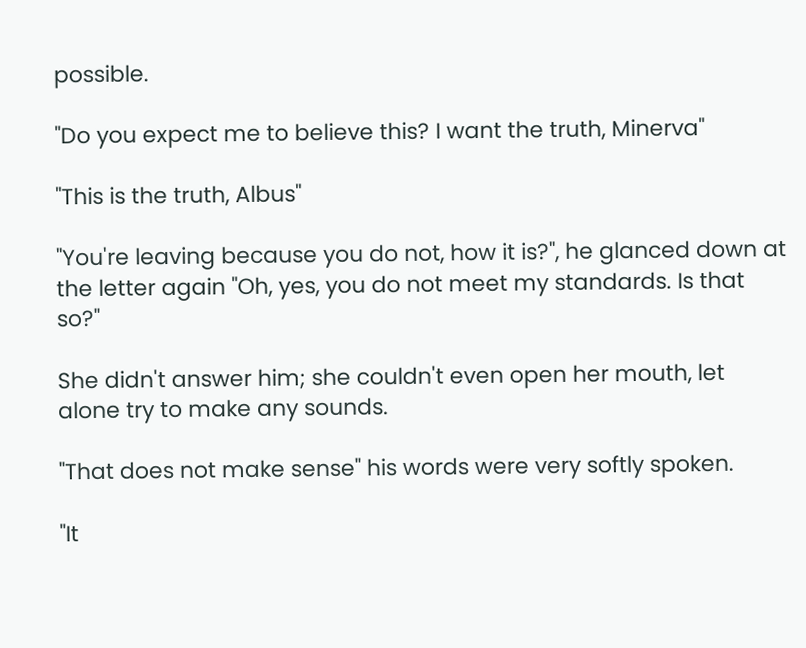possible.

"Do you expect me to believe this? I want the truth, Minerva"

"This is the truth, Albus"

"You're leaving because you do not, how it is?", he glanced down at the letter again "Oh, yes, you do not meet my standards. Is that so?"

She didn't answer him; she couldn't even open her mouth, let alone try to make any sounds.

"That does not make sense" his words were very softly spoken.

"It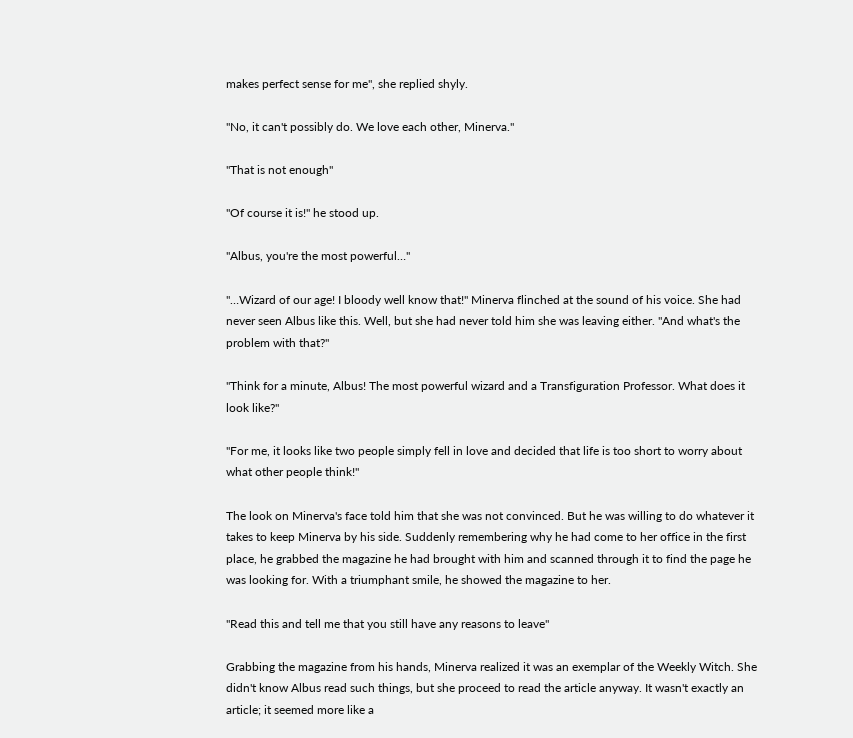makes perfect sense for me", she replied shyly.

"No, it can't possibly do. We love each other, Minerva."

"That is not enough"

"Of course it is!" he stood up.

"Albus, you're the most powerful…"

"…Wizard of our age! I bloody well know that!" Minerva flinched at the sound of his voice. She had never seen Albus like this. Well, but she had never told him she was leaving either. "And what's the problem with that?"

"Think for a minute, Albus! The most powerful wizard and a Transfiguration Professor. What does it look like?"

"For me, it looks like two people simply fell in love and decided that life is too short to worry about what other people think!"

The look on Minerva's face told him that she was not convinced. But he was willing to do whatever it takes to keep Minerva by his side. Suddenly remembering why he had come to her office in the first place, he grabbed the magazine he had brought with him and scanned through it to find the page he was looking for. With a triumphant smile, he showed the magazine to her.

"Read this and tell me that you still have any reasons to leave"

Grabbing the magazine from his hands, Minerva realized it was an exemplar of the Weekly Witch. She didn't know Albus read such things, but she proceed to read the article anyway. It wasn't exactly an article; it seemed more like a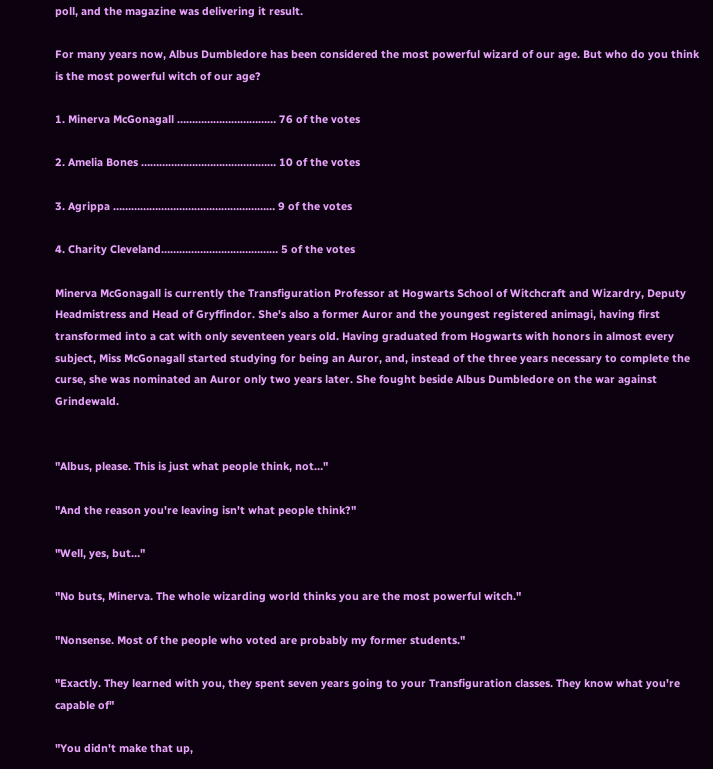poll, and the magazine was delivering it result.

For many years now, Albus Dumbledore has been considered the most powerful wizard of our age. But who do you think is the most powerful witch of our age?

1. Minerva McGonagall …………………………… 76 of the votes

2. Amelia Bones ……………………………………… 10 of the votes

3. Agrippa ……………………………………………… 9 of the votes

4. Charity Cleveland………………………………… 5 of the votes

Minerva McGonagall is currently the Transfiguration Professor at Hogwarts School of Witchcraft and Wizardry, Deputy Headmistress and Head of Gryffindor. She's also a former Auror and the youngest registered animagi, having first transformed into a cat with only seventeen years old. Having graduated from Hogwarts with honors in almost every subject, Miss McGonagall started studying for being an Auror, and, instead of the three years necessary to complete the curse, she was nominated an Auror only two years later. She fought beside Albus Dumbledore on the war against Grindewald.


"Albus, please. This is just what people think, not…"

"And the reason you're leaving isn't what people think?"

"Well, yes, but…"

"No buts, Minerva. The whole wizarding world thinks you are the most powerful witch."

"Nonsense. Most of the people who voted are probably my former students."

"Exactly. They learned with you, they spent seven years going to your Transfiguration classes. They know what you're capable of"

"You didn't make that up,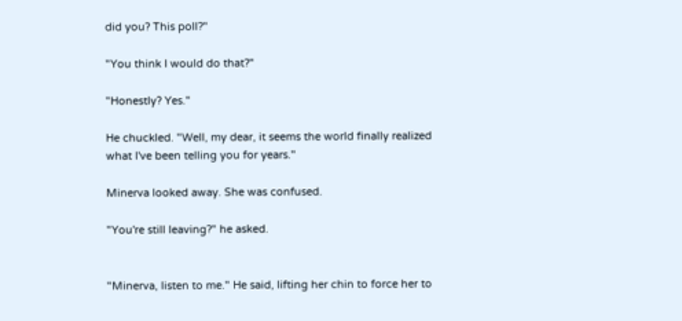did you? This poll?"

"You think I would do that?"

"Honestly? Yes."

He chuckled. "Well, my dear, it seems the world finally realized what I've been telling you for years."

Minerva looked away. She was confused.

"You're still leaving?" he asked.


"Minerva, listen to me." He said, lifting her chin to force her to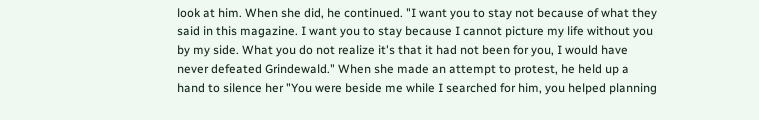look at him. When she did, he continued. "I want you to stay not because of what they said in this magazine. I want you to stay because I cannot picture my life without you by my side. What you do not realize it's that it had not been for you, I would have never defeated Grindewald." When she made an attempt to protest, he held up a hand to silence her "You were beside me while I searched for him, you helped planning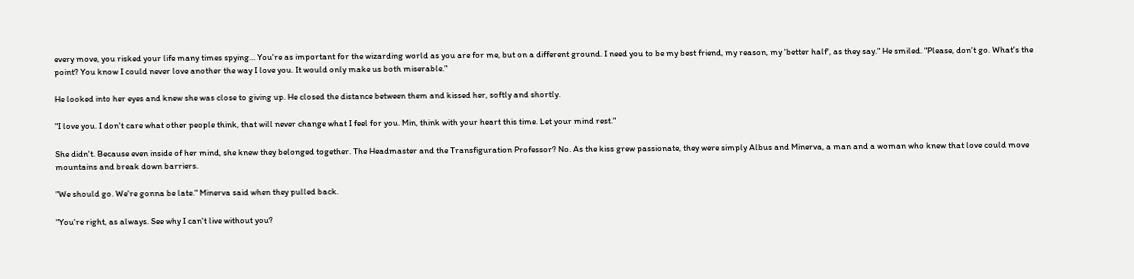every move, you risked your life many times spying… You're as important for the wizarding world as you are for me, but on a different ground. I need you to be my best friend, my reason, my 'better half', as they say." He smiled. "Please, don't go. What's the point? You know I could never love another the way I love you. It would only make us both miserable."

He looked into her eyes and knew she was close to giving up. He closed the distance between them and kissed her, softly and shortly.

"I love you. I don't care what other people think, that will never change what I feel for you. Min, think with your heart this time. Let your mind rest."

She didn't. Because even inside of her mind, she knew they belonged together. The Headmaster and the Transfiguration Professor? No. As the kiss grew passionate, they were simply Albus and Minerva, a man and a woman who knew that love could move mountains and break down barriers.

"We should go. We're gonna be late." Minerva said when they pulled back.

"You're right, as always. See why I can't live without you?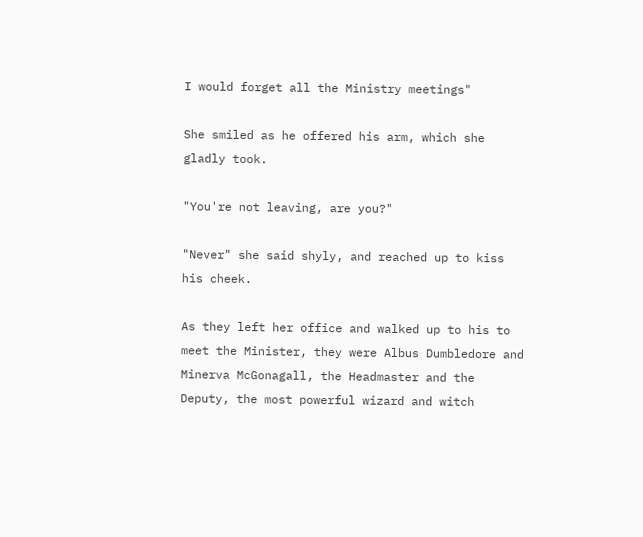I would forget all the Ministry meetings"

She smiled as he offered his arm, which she gladly took.

"You're not leaving, are you?"

"Never" she said shyly, and reached up to kiss his cheek.

As they left her office and walked up to his to meet the Minister, they were Albus Dumbledore and Minerva McGonagall, the Headmaster and the Deputy, the most powerful wizard and witch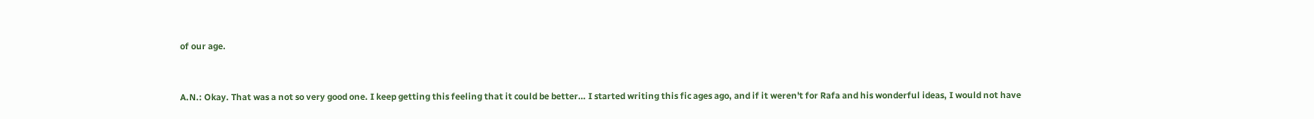of our age.


A.N.: Okay. That was a not so very good one. I keep getting this feeling that it could be better… I started writing this fic ages ago, and if it weren't for Rafa and his wonderful ideas, I would not have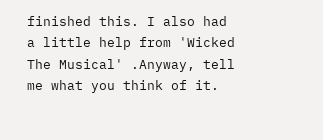finished this. I also had a little help from 'Wicked The Musical' .Anyway, tell me what you think of it.